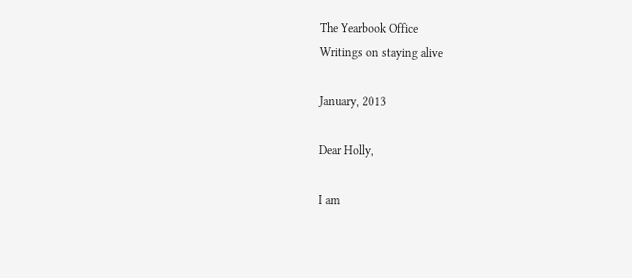The Yearbook Office
Writings on staying alive

January, 2013

Dear Holly,

I am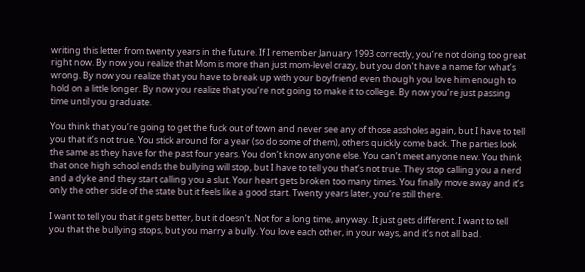writing this letter from twenty years in the future. If I remember January 1993 correctly, you’re not doing too great right now. By now you realize that Mom is more than just mom-level crazy, but you don’t have a name for what’s wrong. By now you realize that you have to break up with your boyfriend even though you love him enough to hold on a little longer. By now you realize that you’re not going to make it to college. By now you’re just passing time until you graduate.

You think that you’re going to get the fuck out of town and never see any of those assholes again, but I have to tell you that it’s not true. You stick around for a year (so do some of them), others quickly come back. The parties look the same as they have for the past four years. You don’t know anyone else. You can’t meet anyone new. You think that once high school ends the bullying will stop, but I have to tell you that’s not true. They stop calling you a nerd and a dyke and they start calling you a slut. Your heart gets broken too many times. You finally move away and it’s only the other side of the state but it feels like a good start. Twenty years later, you’re still there.

I want to tell you that it gets better, but it doesn’t. Not for a long time, anyway. It just gets different. I want to tell you that the bullying stops, but you marry a bully. You love each other, in your ways, and it’s not all bad.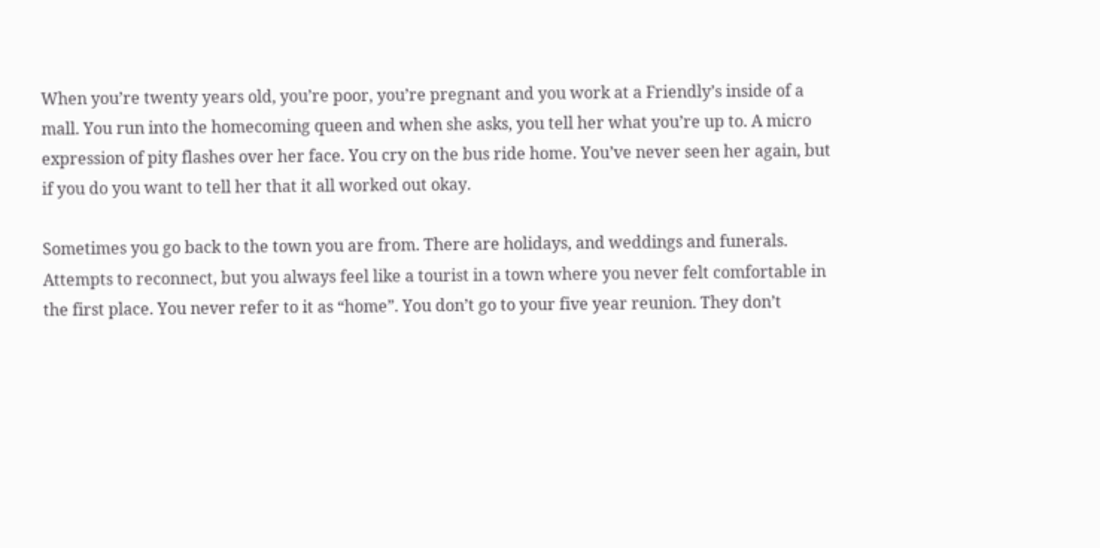When you’re twenty years old, you’re poor, you’re pregnant and you work at a Friendly’s inside of a mall. You run into the homecoming queen and when she asks, you tell her what you’re up to. A micro expression of pity flashes over her face. You cry on the bus ride home. You’ve never seen her again, but if you do you want to tell her that it all worked out okay.

Sometimes you go back to the town you are from. There are holidays, and weddings and funerals. Attempts to reconnect, but you always feel like a tourist in a town where you never felt comfortable in the first place. You never refer to it as “home”. You don’t go to your five year reunion. They don’t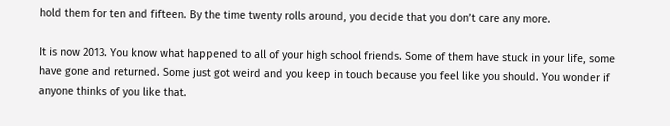hold them for ten and fifteen. By the time twenty rolls around, you decide that you don’t care any more.

It is now 2013. You know what happened to all of your high school friends. Some of them have stuck in your life, some have gone and returned. Some just got weird and you keep in touch because you feel like you should. You wonder if anyone thinks of you like that.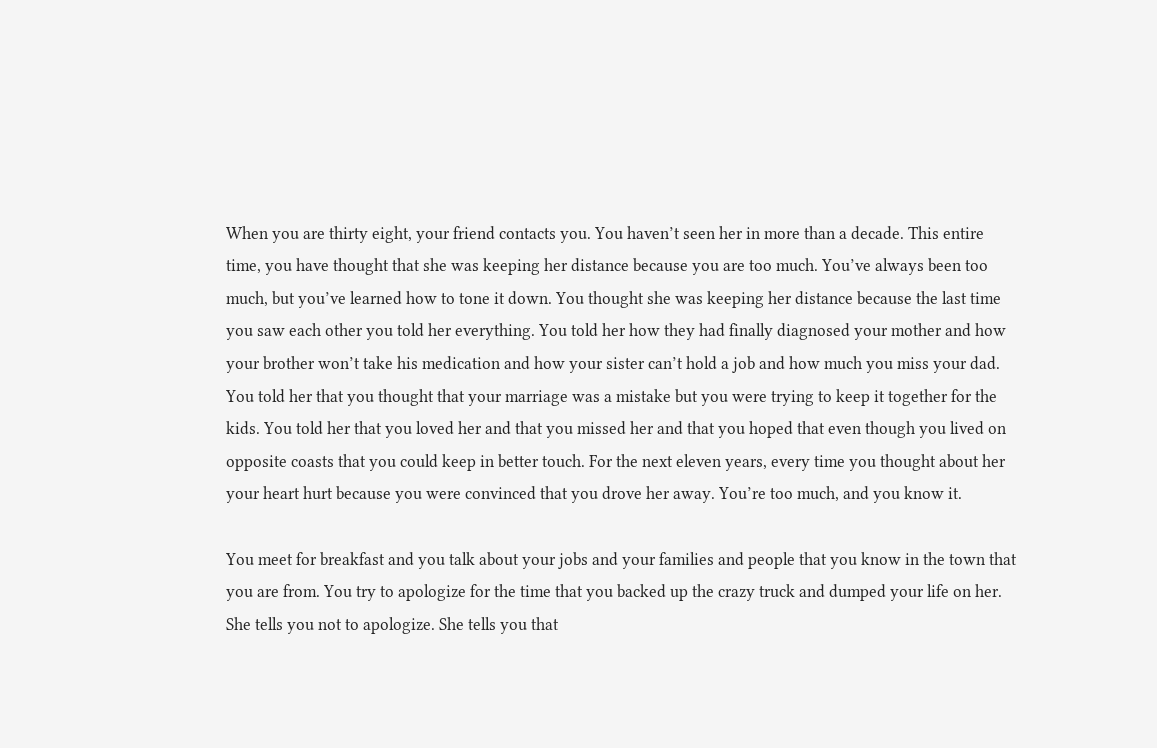When you are thirty eight, your friend contacts you. You haven’t seen her in more than a decade. This entire time, you have thought that she was keeping her distance because you are too much. You’ve always been too much, but you’ve learned how to tone it down. You thought she was keeping her distance because the last time you saw each other you told her everything. You told her how they had finally diagnosed your mother and how your brother won’t take his medication and how your sister can’t hold a job and how much you miss your dad. You told her that you thought that your marriage was a mistake but you were trying to keep it together for the kids. You told her that you loved her and that you missed her and that you hoped that even though you lived on opposite coasts that you could keep in better touch. For the next eleven years, every time you thought about her your heart hurt because you were convinced that you drove her away. You’re too much, and you know it.

You meet for breakfast and you talk about your jobs and your families and people that you know in the town that you are from. You try to apologize for the time that you backed up the crazy truck and dumped your life on her. She tells you not to apologize. She tells you that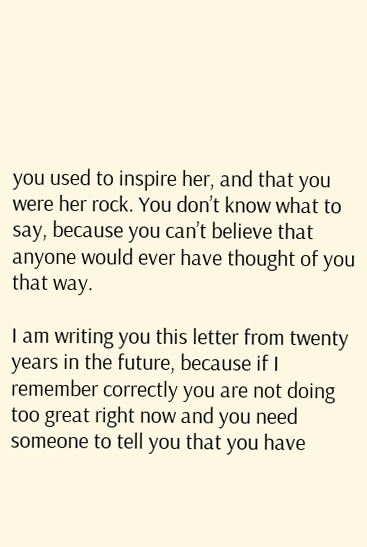you used to inspire her, and that you were her rock. You don’t know what to say, because you can’t believe that anyone would ever have thought of you that way.

I am writing you this letter from twenty years in the future, because if I remember correctly you are not doing too great right now and you need someone to tell you that you have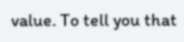value. To tell you that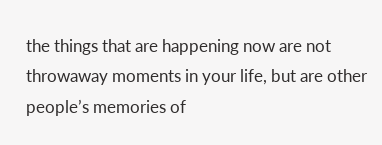the things that are happening now are not throwaway moments in your life, but are other people’s memories of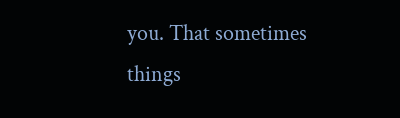you. That sometimes things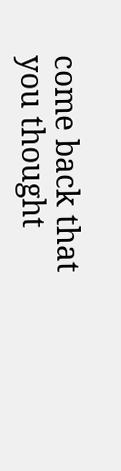come back that you thought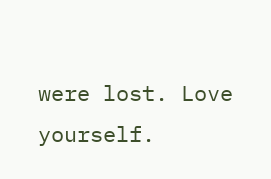were lost. Love yourself.